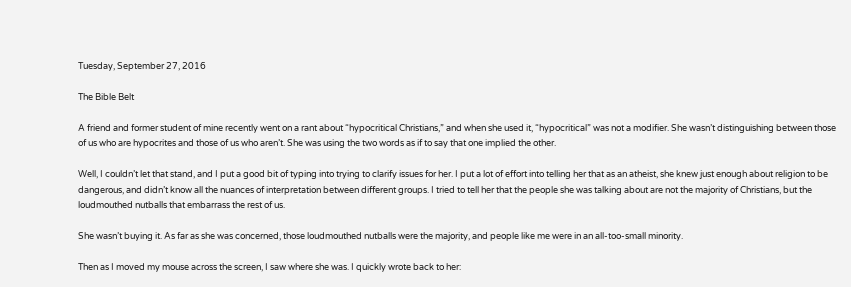Tuesday, September 27, 2016

The Bible Belt

A friend and former student of mine recently went on a rant about “hypocritical Christians,” and when she used it, “hypocritical” was not a modifier. She wasn’t distinguishing between those of us who are hypocrites and those of us who aren’t. She was using the two words as if to say that one implied the other.

Well, I couldn’t let that stand, and I put a good bit of typing into trying to clarify issues for her. I put a lot of effort into telling her that as an atheist, she knew just enough about religion to be dangerous, and didn’t know all the nuances of interpretation between different groups. I tried to tell her that the people she was talking about are not the majority of Christians, but the loudmouthed nutballs that embarrass the rest of us.

She wasn’t buying it. As far as she was concerned, those loudmouthed nutballs were the majority, and people like me were in an all-too-small minority.

Then as I moved my mouse across the screen, I saw where she was. I quickly wrote back to her: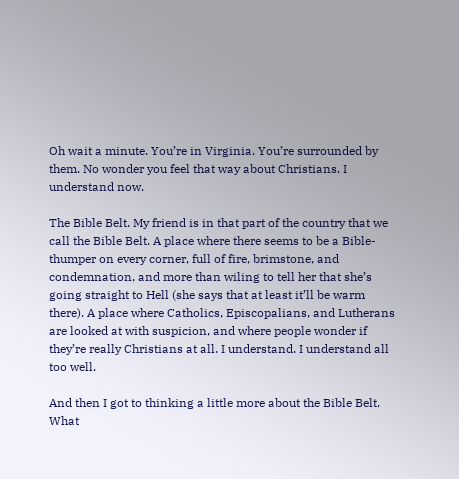Oh wait a minute. You’re in Virginia. You’re surrounded by them. No wonder you feel that way about Christians. I understand now.

The Bible Belt. My friend is in that part of the country that we call the Bible Belt. A place where there seems to be a Bible-thumper on every corner, full of fire, brimstone, and condemnation, and more than wiling to tell her that she’s going straight to Hell (she says that at least it’ll be warm there). A place where Catholics, Episcopalians, and Lutherans are looked at with suspicion, and where people wonder if they’re really Christians at all. I understand. I understand all too well.

And then I got to thinking a little more about the Bible Belt. What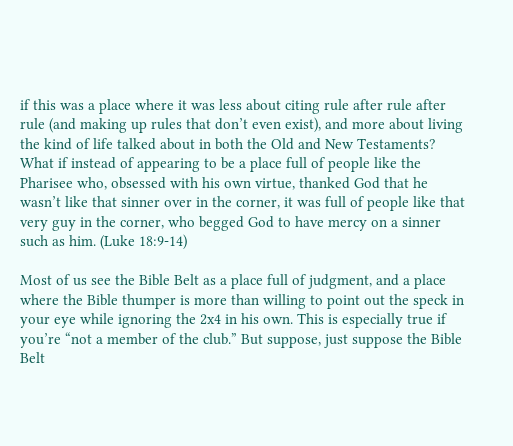if this was a place where it was less about citing rule after rule after rule (and making up rules that don’t even exist), and more about living the kind of life talked about in both the Old and New Testaments? What if instead of appearing to be a place full of people like the Pharisee who, obsessed with his own virtue, thanked God that he wasn’t like that sinner over in the corner, it was full of people like that very guy in the corner, who begged God to have mercy on a sinner such as him. (Luke 18:9-14)

Most of us see the Bible Belt as a place full of judgment, and a place where the Bible thumper is more than willing to point out the speck in your eye while ignoring the 2x4 in his own. This is especially true if you’re “not a member of the club.” But suppose, just suppose the Bible Belt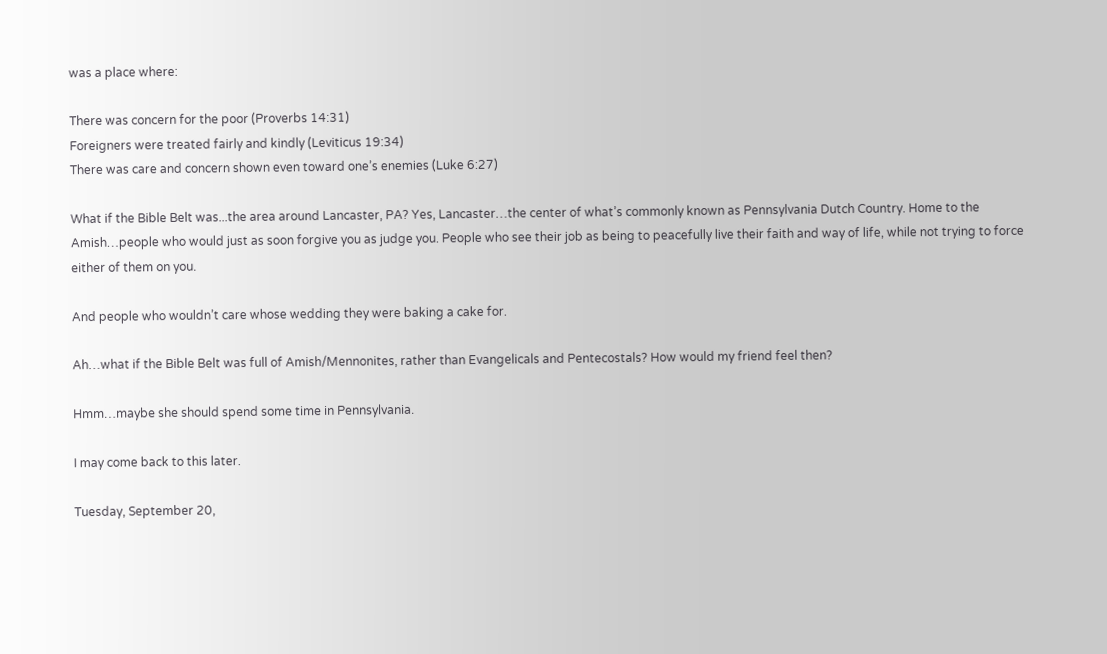was a place where:

There was concern for the poor (Proverbs 14:31)
Foreigners were treated fairly and kindly (Leviticus 19:34)
There was care and concern shown even toward one’s enemies (Luke 6:27)

What if the Bible Belt was...the area around Lancaster, PA? Yes, Lancaster…the center of what’s commonly known as Pennsylvania Dutch Country. Home to the Amish…people who would just as soon forgive you as judge you. People who see their job as being to peacefully live their faith and way of life, while not trying to force either of them on you.

And people who wouldn’t care whose wedding they were baking a cake for.

Ah…what if the Bible Belt was full of Amish/Mennonites, rather than Evangelicals and Pentecostals? How would my friend feel then?

Hmm…maybe she should spend some time in Pennsylvania.

I may come back to this later.

Tuesday, September 20,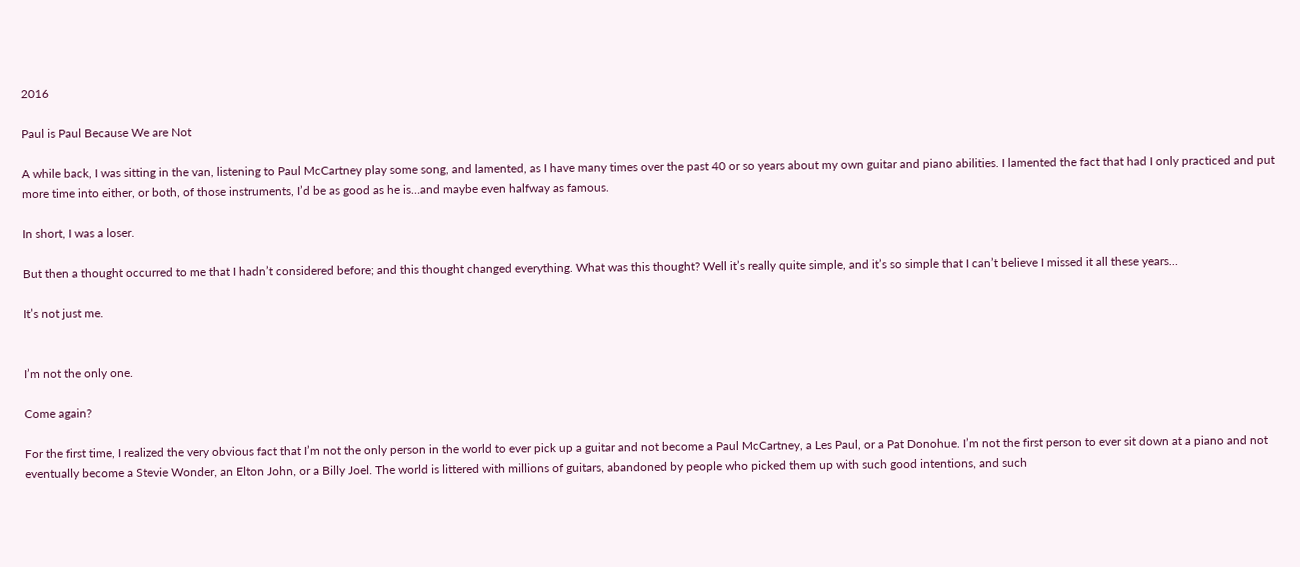2016

Paul is Paul Because We are Not

A while back, I was sitting in the van, listening to Paul McCartney play some song, and lamented, as I have many times over the past 40 or so years about my own guitar and piano abilities. I lamented the fact that had I only practiced and put more time into either, or both, of those instruments, I’d be as good as he is…and maybe even halfway as famous.

In short, I was a loser.

But then a thought occurred to me that I hadn’t considered before; and this thought changed everything. What was this thought? Well it’s really quite simple, and it’s so simple that I can’t believe I missed it all these years…

It’s not just me.


I’m not the only one.

Come again?

For the first time, I realized the very obvious fact that I’m not the only person in the world to ever pick up a guitar and not become a Paul McCartney, a Les Paul, or a Pat Donohue. I’m not the first person to ever sit down at a piano and not eventually become a Stevie Wonder, an Elton John, or a Billy Joel. The world is littered with millions of guitars, abandoned by people who picked them up with such good intentions, and such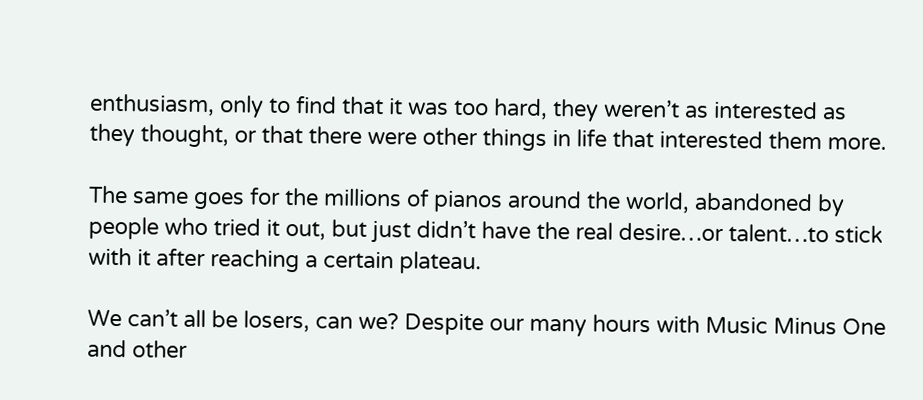enthusiasm, only to find that it was too hard, they weren’t as interested as they thought, or that there were other things in life that interested them more.

The same goes for the millions of pianos around the world, abandoned by people who tried it out, but just didn’t have the real desire…or talent…to stick with it after reaching a certain plateau.

We can’t all be losers, can we? Despite our many hours with Music Minus One and other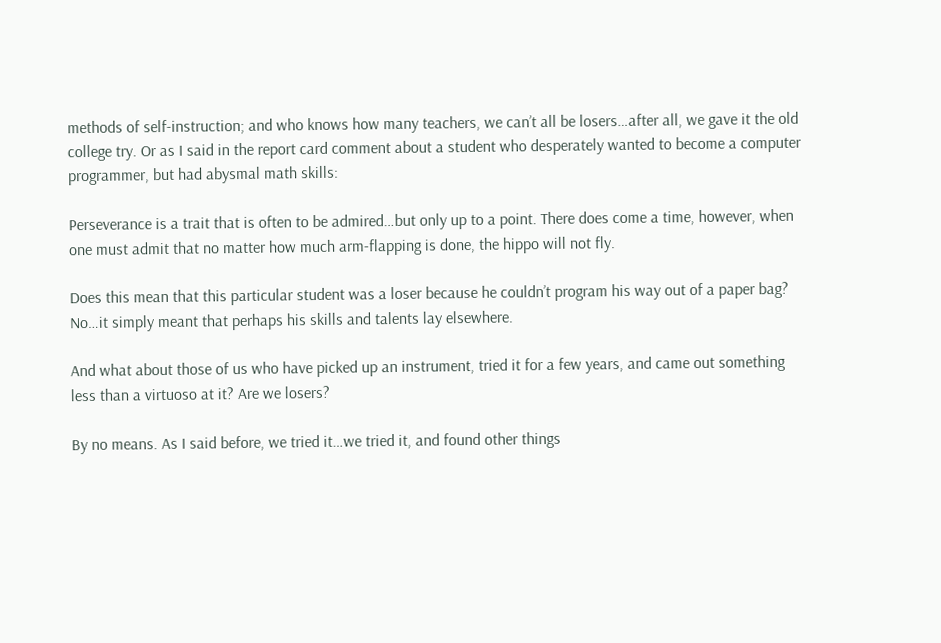methods of self-instruction; and who knows how many teachers, we can’t all be losers…after all, we gave it the old college try. Or as I said in the report card comment about a student who desperately wanted to become a computer programmer, but had abysmal math skills:

Perseverance is a trait that is often to be admired…but only up to a point. There does come a time, however, when one must admit that no matter how much arm-flapping is done, the hippo will not fly.

Does this mean that this particular student was a loser because he couldn’t program his way out of a paper bag? No…it simply meant that perhaps his skills and talents lay elsewhere.

And what about those of us who have picked up an instrument, tried it for a few years, and came out something less than a virtuoso at it? Are we losers?

By no means. As I said before, we tried it…we tried it, and found other things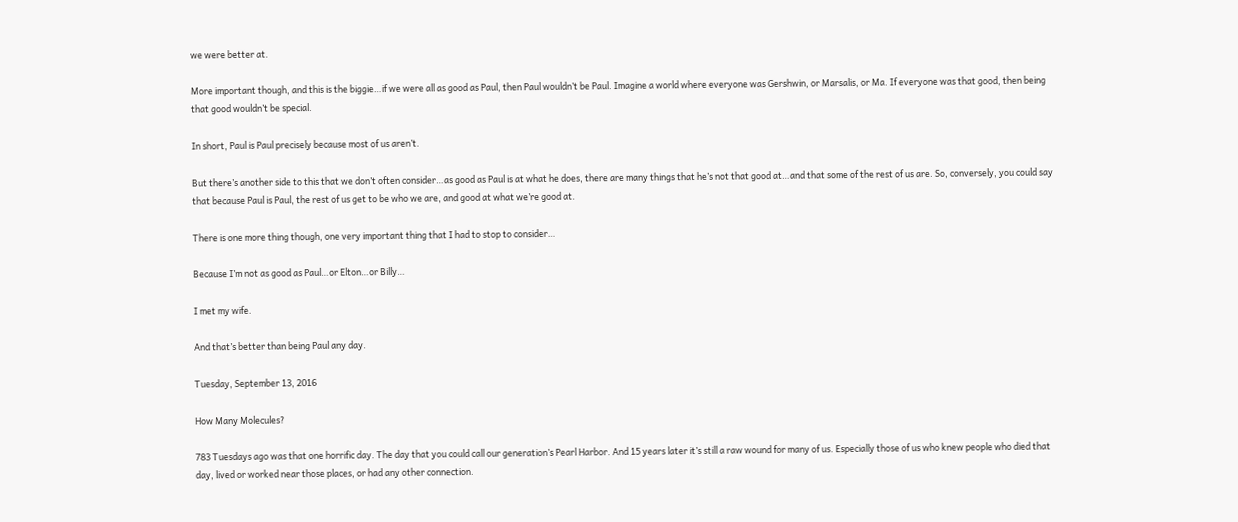we were better at.

More important though, and this is the biggie…if we were all as good as Paul, then Paul wouldn’t be Paul. Imagine a world where everyone was Gershwin, or Marsalis, or Ma. If everyone was that good, then being that good wouldn’t be special.

In short, Paul is Paul precisely because most of us aren’t.

But there’s another side to this that we don’t often consider…as good as Paul is at what he does, there are many things that he’s not that good at…and that some of the rest of us are. So, conversely, you could say that because Paul is Paul, the rest of us get to be who we are, and good at what we’re good at.

There is one more thing though, one very important thing that I had to stop to consider…

Because I’m not as good as Paul…or Elton…or Billy…

I met my wife.

And that’s better than being Paul any day.

Tuesday, September 13, 2016

How Many Molecules?

783 Tuesdays ago was that one horrific day. The day that you could call our generation’s Pearl Harbor. And 15 years later it’s still a raw wound for many of us. Especially those of us who knew people who died that day, lived or worked near those places, or had any other connection.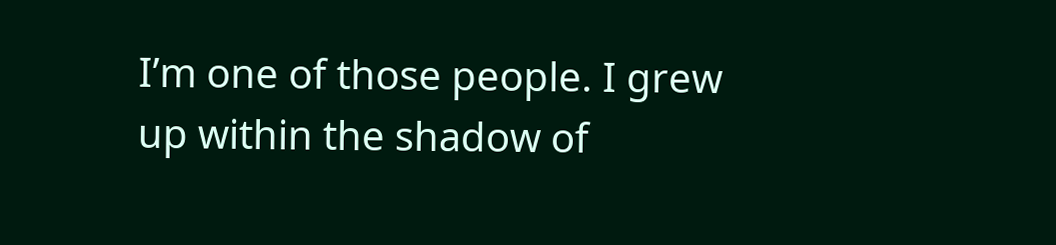I’m one of those people. I grew up within the shadow of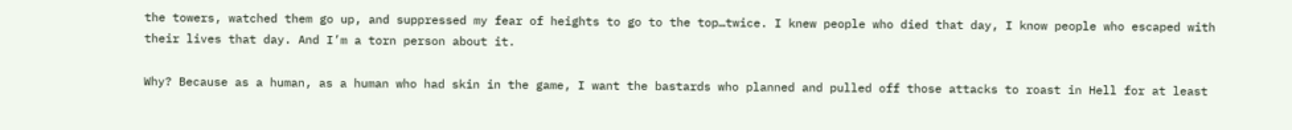the towers, watched them go up, and suppressed my fear of heights to go to the top…twice. I knew people who died that day, I know people who escaped with their lives that day. And I’m a torn person about it.

Why? Because as a human, as a human who had skin in the game, I want the bastards who planned and pulled off those attacks to roast in Hell for at least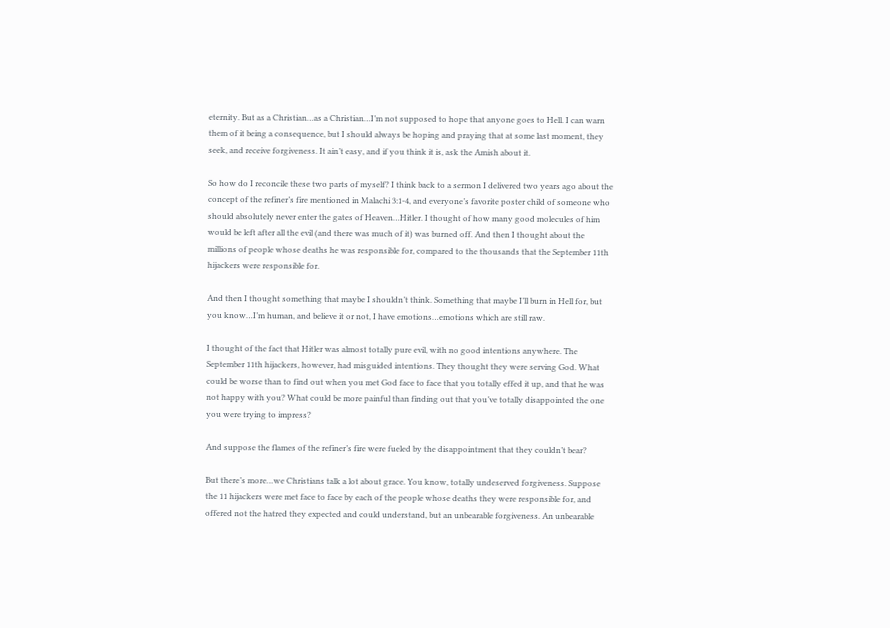eternity. But as a Christian…as a Christian…I’m not supposed to hope that anyone goes to Hell. I can warn them of it being a consequence, but I should always be hoping and praying that at some last moment, they seek, and receive forgiveness. It ain’t easy, and if you think it is, ask the Amish about it.

So how do I reconcile these two parts of myself? I think back to a sermon I delivered two years ago about the concept of the refiner’s fire mentioned in Malachi 3:1-4, and everyone’s favorite poster child of someone who should absolutely never enter the gates of Heaven…Hitler. I thought of how many good molecules of him would be left after all the evil (and there was much of it) was burned off. And then I thought about the millions of people whose deaths he was responsible for, compared to the thousands that the September 11th hijackers were responsible for.

And then I thought something that maybe I shouldn’t think. Something that maybe I’ll burn in Hell for, but you know…I’m human, and believe it or not, I have emotions…emotions which are still raw.

I thought of the fact that Hitler was almost totally pure evil, with no good intentions anywhere. The September 11th hijackers, however, had misguided intentions. They thought they were serving God. What could be worse than to find out when you met God face to face that you totally effed it up, and that he was not happy with you? What could be more painful than finding out that you’ve totally disappointed the one you were trying to impress?

And suppose the flames of the refiner’s fire were fueled by the disappointment that they couldn’t bear?

But there’s more…we Christians talk a lot about grace. You know, totally undeserved forgiveness. Suppose the 11 hijackers were met face to face by each of the people whose deaths they were responsible for, and offered not the hatred they expected and could understand, but an unbearable forgiveness. An unbearable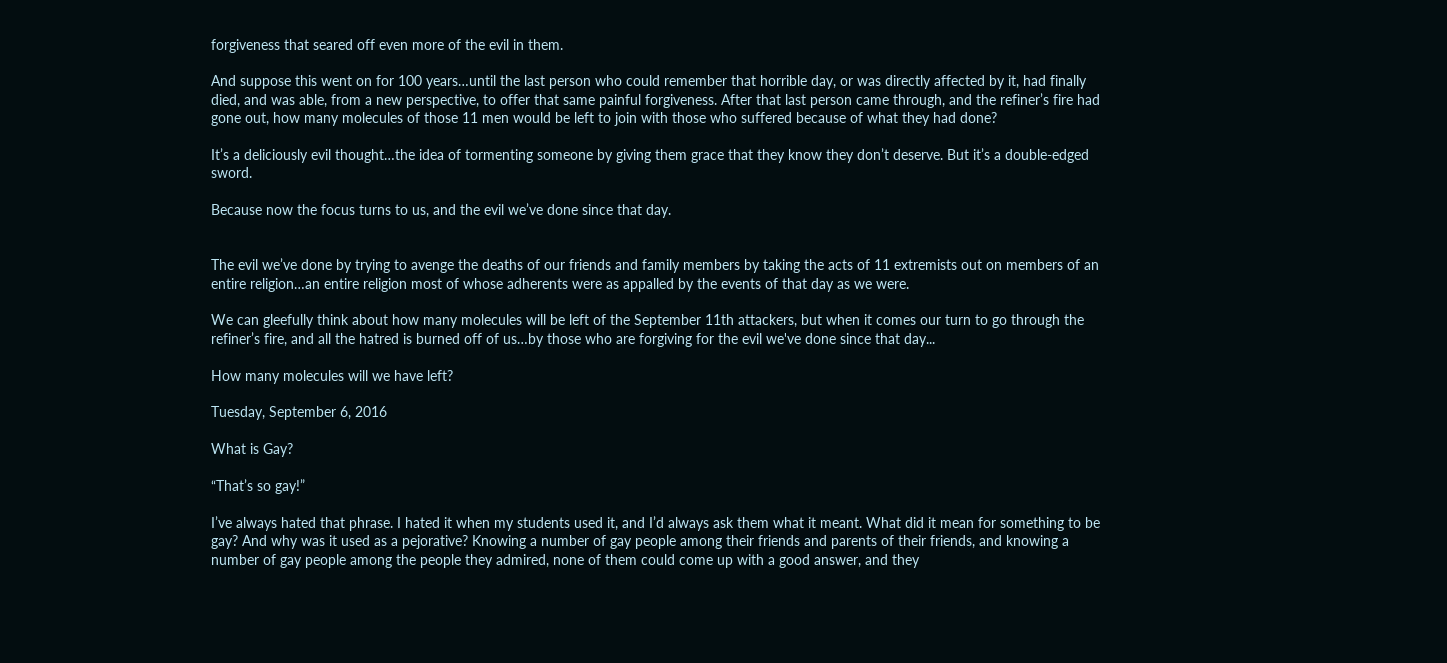forgiveness that seared off even more of the evil in them.

And suppose this went on for 100 years…until the last person who could remember that horrible day, or was directly affected by it, had finally died, and was able, from a new perspective, to offer that same painful forgiveness. After that last person came through, and the refiner’s fire had gone out, how many molecules of those 11 men would be left to join with those who suffered because of what they had done?

It’s a deliciously evil thought…the idea of tormenting someone by giving them grace that they know they don’t deserve. But it’s a double-edged sword.

Because now the focus turns to us, and the evil we’ve done since that day.


The evil we’ve done by trying to avenge the deaths of our friends and family members by taking the acts of 11 extremists out on members of an entire religion…an entire religion most of whose adherents were as appalled by the events of that day as we were.

We can gleefully think about how many molecules will be left of the September 11th attackers, but when it comes our turn to go through the refiner’s fire, and all the hatred is burned off of us…by those who are forgiving for the evil we've done since that day...

How many molecules will we have left?

Tuesday, September 6, 2016

What is Gay?

“That’s so gay!”

I’ve always hated that phrase. I hated it when my students used it, and I’d always ask them what it meant. What did it mean for something to be gay? And why was it used as a pejorative? Knowing a number of gay people among their friends and parents of their friends, and knowing a number of gay people among the people they admired, none of them could come up with a good answer, and they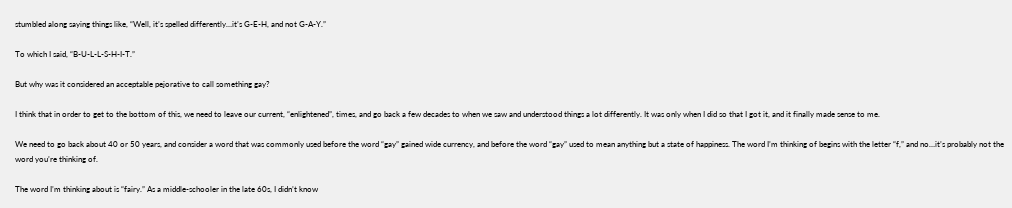stumbled along saying things like, “Well, it’s spelled differently…it’s G-E-H, and not G-A-Y.”

To which I said, “B-U-L-L-S-H-I-T.”

But why was it considered an acceptable pejorative to call something gay?

I think that in order to get to the bottom of this, we need to leave our current, “enlightened”, times, and go back a few decades to when we saw and understood things a lot differently. It was only when I did so that I got it, and it finally made sense to me.

We need to go back about 40 or 50 years, and consider a word that was commonly used before the word “gay” gained wide currency, and before the word “gay” used to mean anything but a state of happiness. The word I’m thinking of begins with the letter “f,” and no…it’s probably not the word you’re thinking of.

The word I’m thinking about is “fairy.” As a middle-schooler in the late 60s, I didn’t know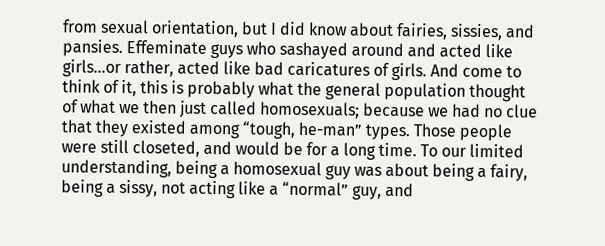from sexual orientation, but I did know about fairies, sissies, and pansies. Effeminate guys who sashayed around and acted like girls…or rather, acted like bad caricatures of girls. And come to think of it, this is probably what the general population thought of what we then just called homosexuals; because we had no clue that they existed among “tough, he-man” types. Those people were still closeted, and would be for a long time. To our limited understanding, being a homosexual guy was about being a fairy, being a sissy, not acting like a “normal” guy, and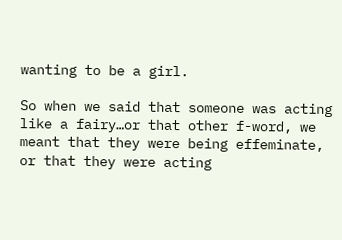wanting to be a girl.

So when we said that someone was acting like a fairy…or that other f-word, we meant that they were being effeminate, or that they were acting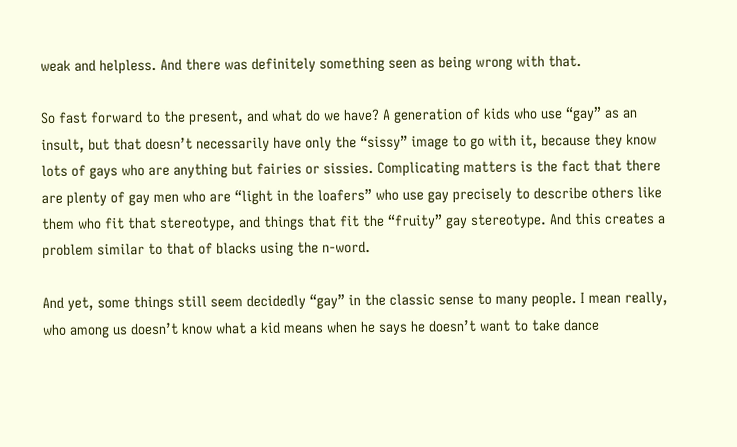weak and helpless. And there was definitely something seen as being wrong with that.

So fast forward to the present, and what do we have? A generation of kids who use “gay” as an insult, but that doesn’t necessarily have only the “sissy” image to go with it, because they know lots of gays who are anything but fairies or sissies. Complicating matters is the fact that there are plenty of gay men who are “light in the loafers” who use gay precisely to describe others like them who fit that stereotype, and things that fit the “fruity” gay stereotype. And this creates a problem similar to that of blacks using the n-word.

And yet, some things still seem decidedly “gay” in the classic sense to many people. I mean really, who among us doesn’t know what a kid means when he says he doesn’t want to take dance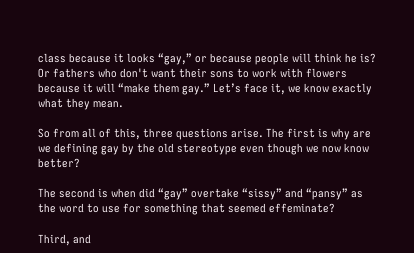class because it looks “gay,” or because people will think he is? Or fathers who don't want their sons to work with flowers because it will “make them gay.” Let’s face it, we know exactly what they mean.

So from all of this, three questions arise. The first is why are we defining gay by the old stereotype even though we now know better?

The second is when did “gay” overtake “sissy” and “pansy” as the word to use for something that seemed effeminate?

Third, and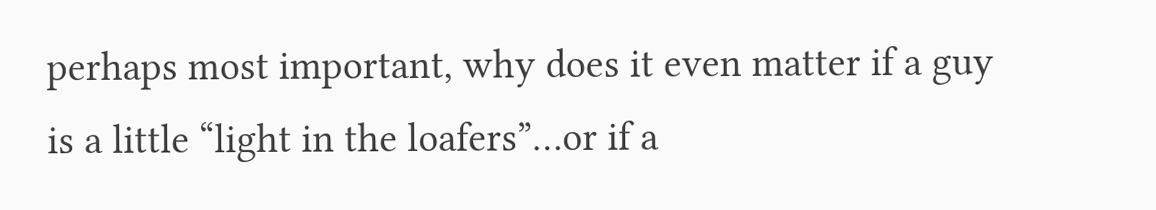perhaps most important, why does it even matter if a guy is a little “light in the loafers”…or if a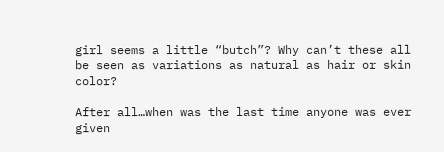girl seems a little “butch”? Why can’t these all be seen as variations as natural as hair or skin color?

After all…when was the last time anyone was ever given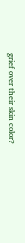grief over their skin color?